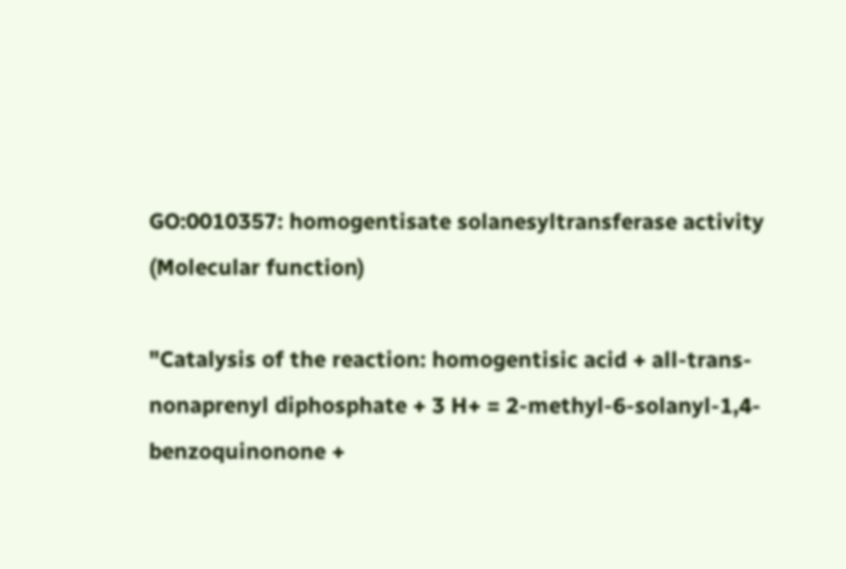GO:0010357: homogentisate solanesyltransferase activity (Molecular function)

"Catalysis of the reaction: homogentisic acid + all-trans-nonaprenyl diphosphate + 3 H+ = 2-methyl-6-solanyl-1,4-benzoquinonone +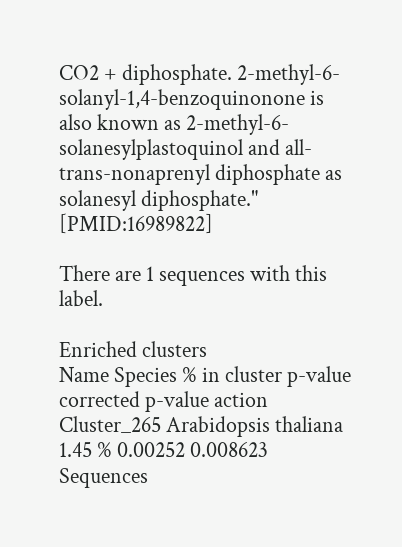CO2 + diphosphate. 2-methyl-6-solanyl-1,4-benzoquinonone is also known as 2-methyl-6-solanesylplastoquinol and all-trans-nonaprenyl diphosphate as solanesyl diphosphate." [PMID:16989822]

There are 1 sequences with this label.

Enriched clusters
Name Species % in cluster p-value corrected p-value action
Cluster_265 Arabidopsis thaliana 1.45 % 0.00252 0.008623
Sequences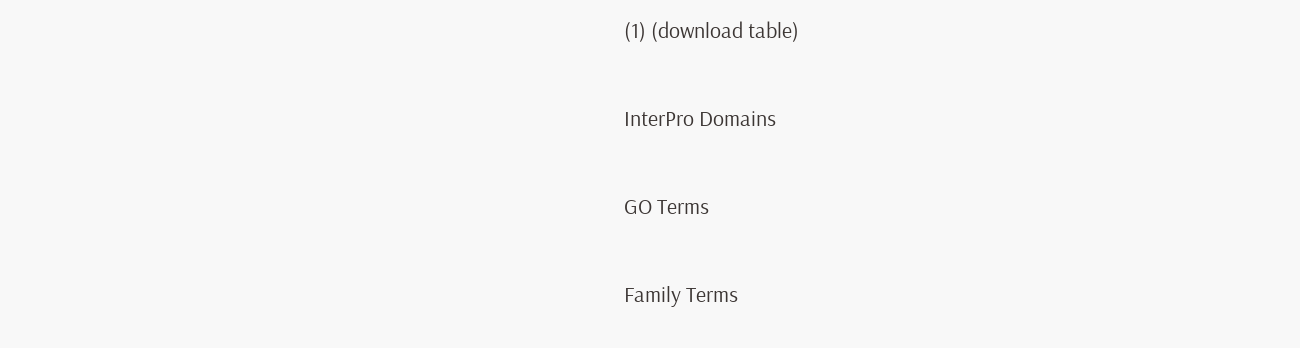(1) (download table)

InterPro Domains

GO Terms

Family Terms